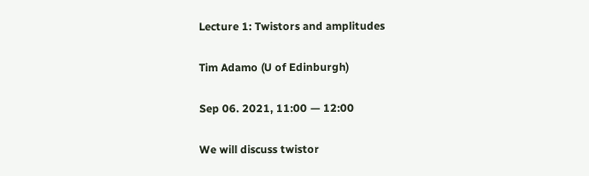Lecture 1: Twistors and amplitudes

Tim Adamo (U of Edinburgh)

Sep 06. 2021, 11:00 — 12:00

We will discuss twistor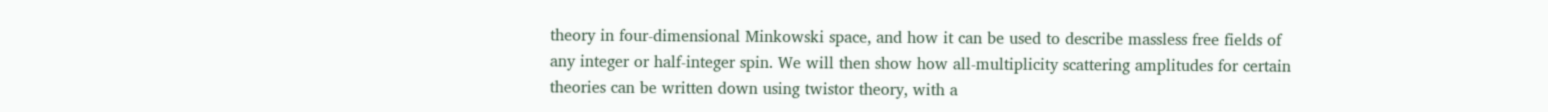theory in four-dimensional Minkowski space, and how it can be used to describe massless free fields of any integer or half-integer spin. We will then show how all-multiplicity scattering amplitudes for certain theories can be written down using twistor theory, with a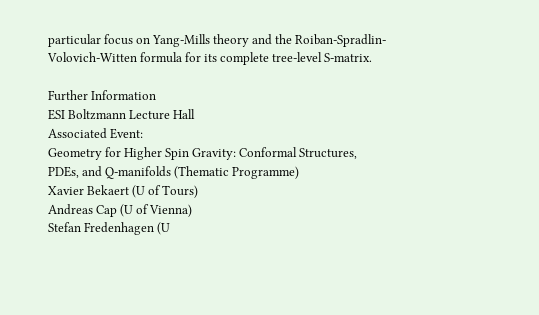particular focus on Yang-Mills theory and the Roiban-Spradlin-Volovich-Witten formula for its complete tree-level S-matrix.

Further Information
ESI Boltzmann Lecture Hall
Associated Event:
Geometry for Higher Spin Gravity: Conformal Structures, PDEs, and Q-manifolds (Thematic Programme)
Xavier Bekaert (U of Tours)
Andreas Cap (U of Vienna)
Stefan Fredenhagen (U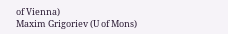of Vienna)
Maxim Grigoriev (U of Mons)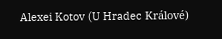Alexei Kotov (U Hradec Králové)